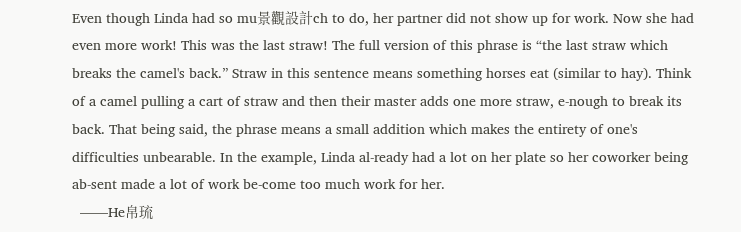Even though Linda had so mu景觀設計ch to do, her partner did not show up for work. Now she had even more work! This was the last straw! The full version of this phrase is “the last straw which breaks the camel's back.” Straw in this sentence means something horses eat (similar to hay). Think of a camel pulling a cart of straw and then their master adds one more straw, e-nough to break its back. That being said, the phrase means a small addition which makes the entirety of one's difficulties unbearable. In the example, Linda al-ready had a lot on her plate so her coworker being ab-sent made a lot of work be-come too much work for her.
  ——He帛琉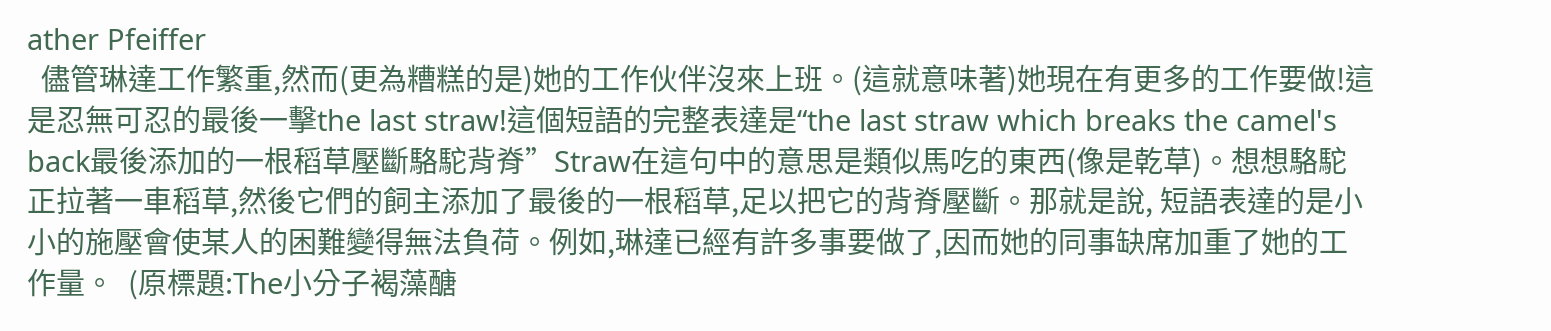ather Pfeiffer
  儘管琳達工作繁重,然而(更為糟糕的是)她的工作伙伴沒來上班。(這就意味著)她現在有更多的工作要做!這是忍無可忍的最後一擊the last straw!這個短語的完整表達是“the last straw which breaks the camel's back最後添加的一根稻草壓斷駱駝背脊”Straw在這句中的意思是類似馬吃的東西(像是乾草)。想想駱駝正拉著一車稻草,然後它們的飼主添加了最後的一根稻草,足以把它的背脊壓斷。那就是說, 短語表達的是小小的施壓會使某人的困難變得無法負荷。例如,琳達已經有許多事要做了,因而她的同事缺席加重了她的工作量。  (原標題:The小分子褐藻醣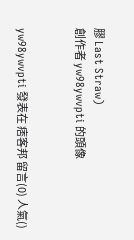膠 Last Straw)
創作者 yw98ywvpti 的頭像


yw98ywvpti 發表在 痞客邦 留言(0) 人氣()